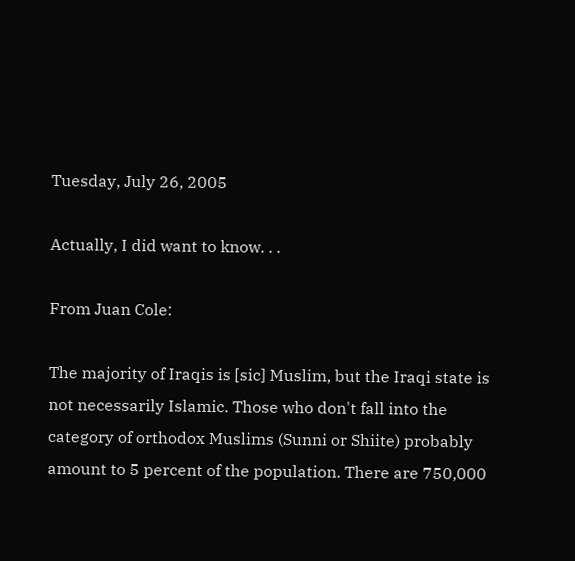Tuesday, July 26, 2005

Actually, I did want to know. . .

From Juan Cole:

The majority of Iraqis is [sic] Muslim, but the Iraqi state is not necessarily Islamic. Those who don't fall into the category of orthodox Muslims (Sunni or Shiite) probably amount to 5 percent of the population. There are 750,000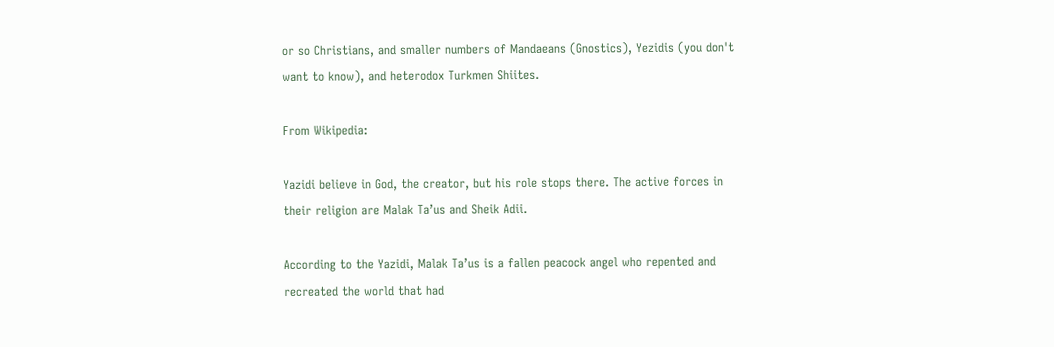or so Christians, and smaller numbers of Mandaeans (Gnostics), Yezidis (you don't want to know), and heterodox Turkmen Shiites.

From Wikipedia:

Yazidi believe in God, the creator, but his role stops there. The active forces in their religion are Malak Ta’us and Sheik Adii.

According to the Yazidi, Malak Ta’us is a fallen peacock angel who repented and recreated the world that had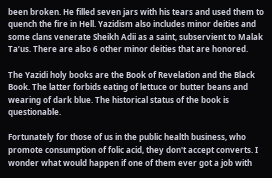been broken. He filled seven jars with his tears and used them to quench the fire in Hell. Yazidism also includes minor deities and some clans venerate Sheikh Adii as a saint, subservient to Malak Ta’us. There are also 6 other minor deities that are honored.

The Yazidi holy books are the Book of Revelation and the Black Book. The latter forbids eating of lettuce or butter beans and wearing of dark blue. The historical status of the book is questionable.

Fortunately for those of us in the public health business, who promote consumption of folic acid, they don't accept converts. I wonder what would happen if one of them ever got a job with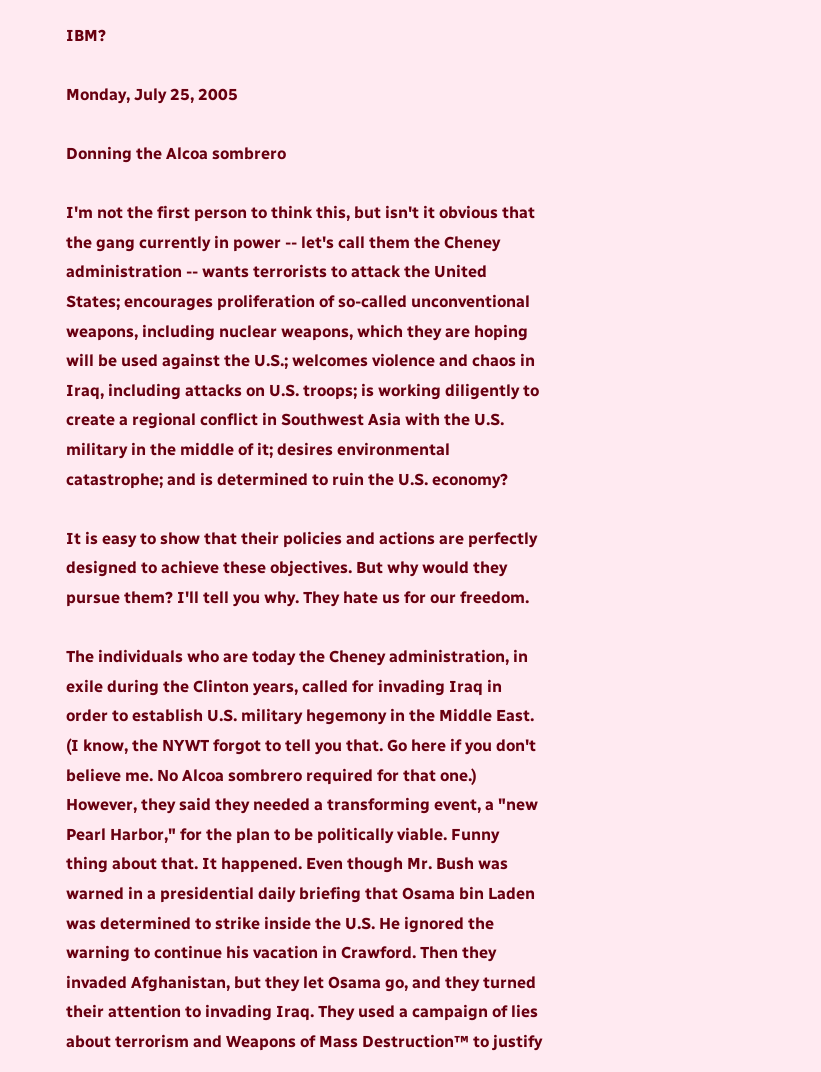IBM?

Monday, July 25, 2005

Donning the Alcoa sombrero

I'm not the first person to think this, but isn't it obvious that the gang currently in power -- let's call them the Cheney administration -- wants terrorists to attack the United States; encourages proliferation of so-called unconventional weapons, including nuclear weapons, which they are hoping will be used against the U.S.; welcomes violence and chaos in Iraq, including attacks on U.S. troops; is working diligently to create a regional conflict in Southwest Asia with the U.S. military in the middle of it; desires environmental catastrophe; and is determined to ruin the U.S. economy?

It is easy to show that their policies and actions are perfectly designed to achieve these objectives. But why would they pursue them? I'll tell you why. They hate us for our freedom.

The individuals who are today the Cheney administration, in exile during the Clinton years, called for invading Iraq in order to establish U.S. military hegemony in the Middle East. (I know, the NYWT forgot to tell you that. Go here if you don't believe me. No Alcoa sombrero required for that one.) However, they said they needed a transforming event, a "new Pearl Harbor," for the plan to be politically viable. Funny thing about that. It happened. Even though Mr. Bush was warned in a presidential daily briefing that Osama bin Laden was determined to strike inside the U.S. He ignored the warning to continue his vacation in Crawford. Then they invaded Afghanistan, but they let Osama go, and they turned their attention to invading Iraq. They used a campaign of lies about terrorism and Weapons of Mass Destruction™ to justify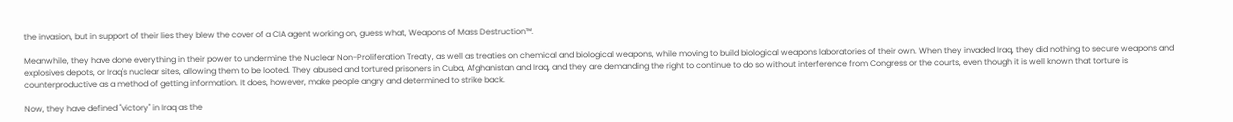the invasion, but in support of their lies they blew the cover of a CIA agent working on, guess what, Weapons of Mass Destruction™.

Meanwhile, they have done everything in their power to undermine the Nuclear Non-Proliferation Treaty, as well as treaties on chemical and biological weapons, while moving to build biological weapons laboratories of their own. When they invaded Iraq, they did nothing to secure weapons and explosives depots, or Iraq's nuclear sites, allowing them to be looted. They abused and tortured prisoners in Cuba, Afghanistan and Iraq, and they are demanding the right to continue to do so without interference from Congress or the courts, even though it is well known that torture is counterproductive as a method of getting information. It does, however, make people angry and determined to strike back.

Now, they have defined "victory" in Iraq as the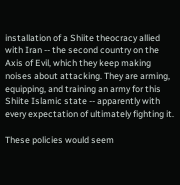installation of a Shiite theocracy allied with Iran -- the second country on the Axis of Evil, which they keep making noises about attacking. They are arming, equipping, and training an army for this Shiite Islamic state -- apparently with every expectation of ultimately fighting it.

These policies would seem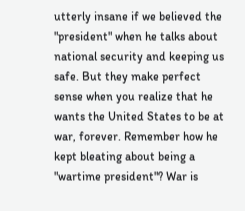utterly insane if we believed the "president" when he talks about national security and keeping us safe. But they make perfect sense when you realize that he wants the United States to be at war, forever. Remember how he kept bleating about being a "wartime president"? War is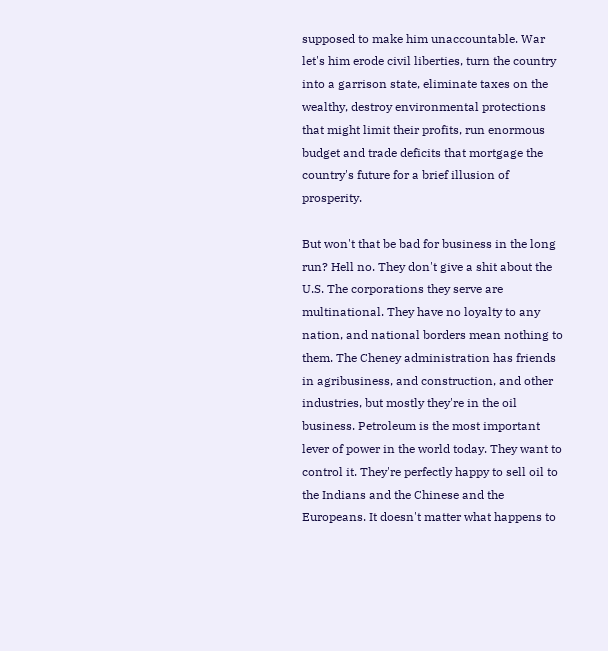supposed to make him unaccountable. War let's him erode civil liberties, turn the country into a garrison state, eliminate taxes on the wealthy, destroy environmental protections that might limit their profits, run enormous budget and trade deficits that mortgage the country's future for a brief illusion of prosperity.

But won't that be bad for business in the long run? Hell no. They don't give a shit about the U.S. The corporations they serve are multinational. They have no loyalty to any nation, and national borders mean nothing to them. The Cheney administration has friends in agribusiness, and construction, and other industries, but mostly they're in the oil business. Petroleum is the most important lever of power in the world today. They want to control it. They're perfectly happy to sell oil to the Indians and the Chinese and the Europeans. It doesn't matter what happens to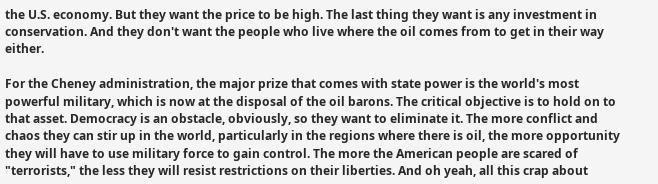the U.S. economy. But they want the price to be high. The last thing they want is any investment in conservation. And they don't want the people who live where the oil comes from to get in their way either.

For the Cheney administration, the major prize that comes with state power is the world's most powerful military, which is now at the disposal of the oil barons. The critical objective is to hold on to that asset. Democracy is an obstacle, obviously, so they want to eliminate it. The more conflict and chaos they can stir up in the world, particularly in the regions where there is oil, the more opportunity they will have to use military force to gain control. The more the American people are scared of "terrorists," the less they will resist restrictions on their liberties. And oh yeah, all this crap about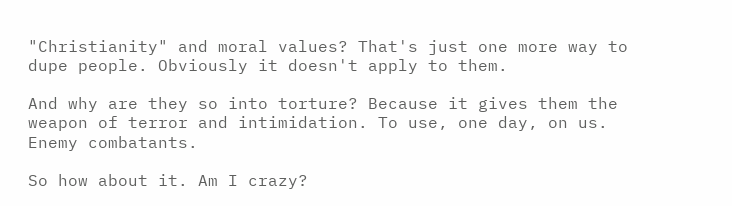"Christianity" and moral values? That's just one more way to dupe people. Obviously it doesn't apply to them.

And why are they so into torture? Because it gives them the weapon of terror and intimidation. To use, one day, on us. Enemy combatants.

So how about it. Am I crazy?